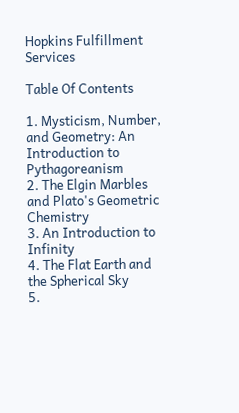Hopkins Fulfillment Services

Table Of Contents

1. Mysticism, Number, and Geometry: An Introduction to Pythagoreanism
2. The Elgin Marbles and Plato's Geometric Chemistry
3. An Introduction to Infinity
4. The Flat Earth and the Spherical Sky
5.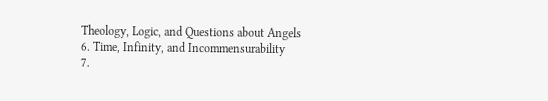Theology, Logic, and Questions about Angels
6. Time, Infinity, and Incommensurability
7.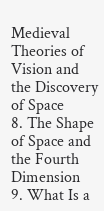Medieval Theories of Vision and the Discovery of Space
8. The Shape of Space and the Fourth Dimension
9. What Is a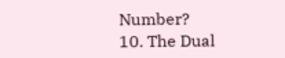Number?
10. The Dual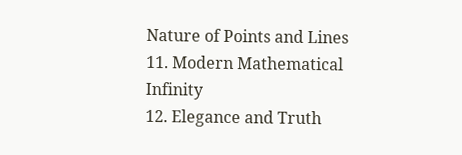Nature of Points and Lines
11. Modern Mathematical Infinity
12. Elegance and Truth